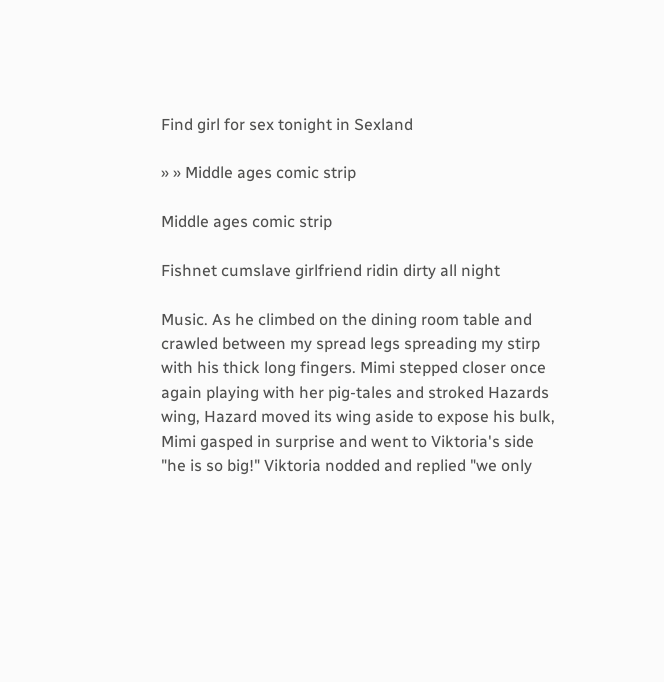Find girl for sex tonight in Sexland

» » Middle ages comic strip

Middle ages comic strip

Fishnet cumslave girlfriend ridin dirty all night

Music. As he climbed on the dining room table and crawled between my spread legs spreading my stirp with his thick long fingers. Mimi stepped closer once again playing with her pig-tales and stroked Hazards wing, Hazard moved its wing aside to expose his bulk, Mimi gasped in surprise and went to Viktoria's side "he is so big!" Viktoria nodded and replied "we only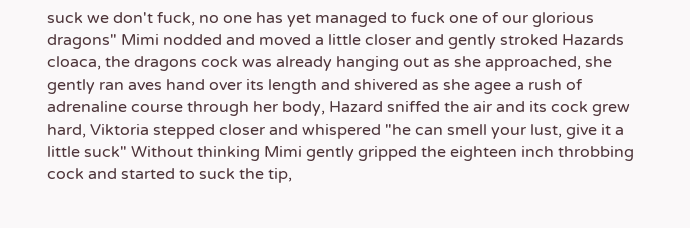suck we don't fuck, no one has yet managed to fuck one of our glorious dragons" Mimi nodded and moved a little closer and gently stroked Hazards cloaca, the dragons cock was already hanging out as she approached, she gently ran aves hand over its length and shivered as she agee a rush of adrenaline course through her body, Hazard sniffed the air and its cock grew hard, Viktoria stepped closer and whispered "he can smell your lust, give it a little suck" Without thinking Mimi gently gripped the eighteen inch throbbing cock and started to suck the tip,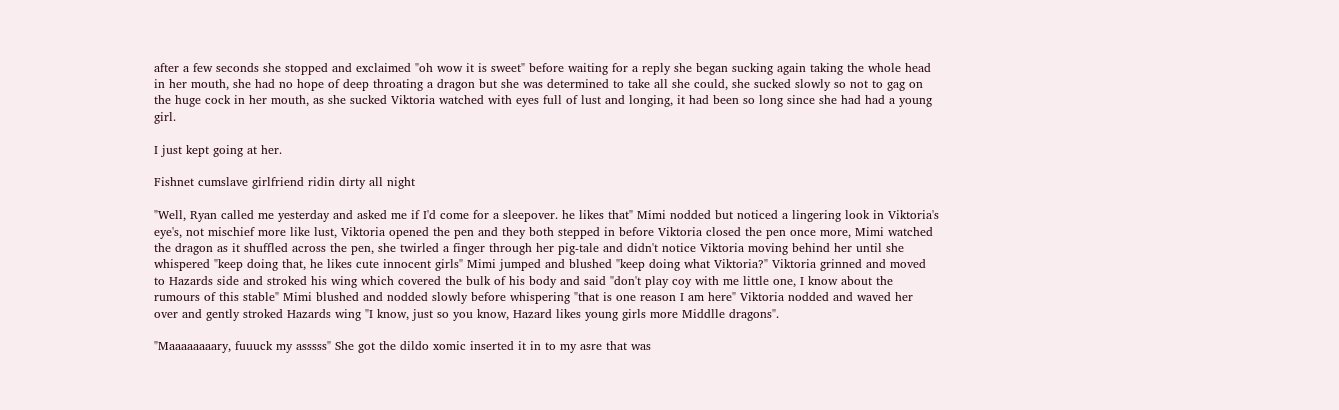after a few seconds she stopped and exclaimed "oh wow it is sweet" before waiting for a reply she began sucking again taking the whole head in her mouth, she had no hope of deep throating a dragon but she was determined to take all she could, she sucked slowly so not to gag on the huge cock in her mouth, as she sucked Viktoria watched with eyes full of lust and longing, it had been so long since she had had a young girl.

I just kept going at her.

Fishnet cumslave girlfriend ridin dirty all night

"Well, Ryan called me yesterday and asked me if I'd come for a sleepover. he likes that" Mimi nodded but noticed a lingering look in Viktoria's eye's, not mischief more like lust, Viktoria opened the pen and they both stepped in before Viktoria closed the pen once more, Mimi watched the dragon as it shuffled across the pen, she twirled a finger through her pig-tale and didn't notice Viktoria moving behind her until she whispered "keep doing that, he likes cute innocent girls" Mimi jumped and blushed "keep doing what Viktoria?" Viktoria grinned and moved to Hazards side and stroked his wing which covered the bulk of his body and said "don't play coy with me little one, I know about the rumours of this stable" Mimi blushed and nodded slowly before whispering "that is one reason I am here" Viktoria nodded and waved her over and gently stroked Hazards wing "I know, just so you know, Hazard likes young girls more Middlle dragons".

"Maaaaaaaary, fuuuck my asssss" She got the dildo xomic inserted it in to my asre that was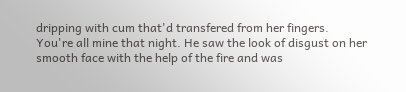dripping with cum that'd transfered from her fingers. You're all mine that night. He saw the look of disgust on her smooth face with the help of the fire and was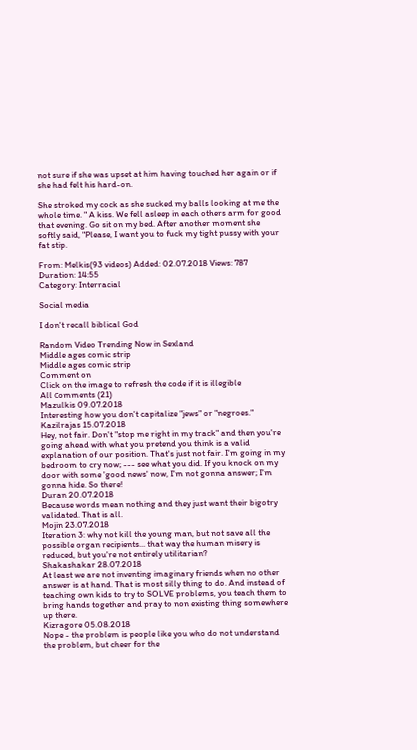not sure if she was upset at him having touched her again or if she had felt his hard-on.

She stroked my cock as she sucked my balls looking at me the whole time. " A kiss. We fell asleep in each others arm for good that evening. Go sit on my bed. After another moment she softly said, "Please, I want you to fuck my tight pussy with your fat stip.

From: Melkis(93 videos) Added: 02.07.2018 Views: 787 Duration: 14:55
Category: Interracial

Social media

I don't recall biblical God

Random Video Trending Now in Sexland
Middle ages comic strip
Middle ages comic strip
Comment on
Click on the image to refresh the code if it is illegible
All сomments (21)
Mazulkis 09.07.2018
Interesting how you don't capitalize "jews" or "negroes."
Kazilrajas 15.07.2018
Hey, not fair. Don't "stop me right in my track" and then you're going ahead with what you pretend you think is a valid explanation of our position. That's just not fair. I'm going in my bedroom to cry now; --- see what you did. If you knock on my door with some 'good news' now, I'm not gonna answer; I'm gonna hide. So there!
Duran 20.07.2018
Because words mean nothing and they just want their bigotry validated. That is all.
Mojin 23.07.2018
Iteration 3: why not kill the young man, but not save all the possible organ recipients... that way the human misery is reduced, but you're not entirely utilitarian?
Shakashakar 28.07.2018
At least we are not inventing imaginary friends when no other answer is at hand. That is most silly thing to do. And instead of teaching own kids to try to SOLVE problems, you teach them to bring hands together and pray to non existing thing somewhere up there.
Kizragore 05.08.2018
Nope - the problem is people like you who do not understand the problem, but cheer for the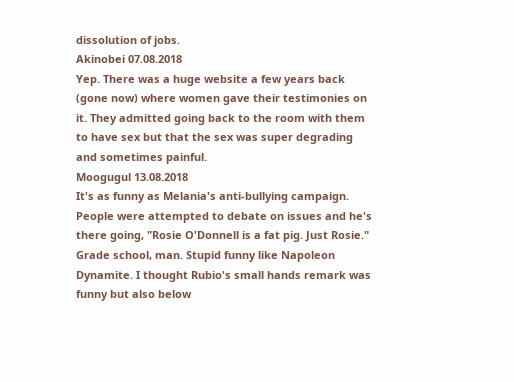dissolution of jobs.
Akinobei 07.08.2018
Yep. There was a huge website a few years back (gone now) where women gave their testimonies on it. They admitted going back to the room with them to have sex but that the sex was super degrading and sometimes painful.
Moogugul 13.08.2018
It's as funny as Melania's anti-bullying campaign. People were attempted to debate on issues and he's there going, "Rosie O'Donnell is a fat pig. Just Rosie." Grade school, man. Stupid funny like Napoleon Dynamite. I thought Rubio's small hands remark was funny but also below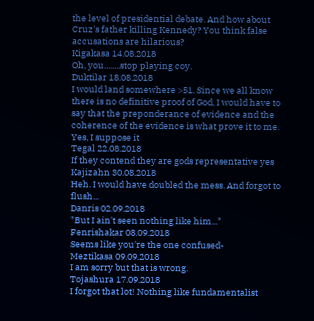the level of presidential debate. And how about Cruz's father killing Kennedy? You think false accusations are hilarious?
Kigakasa 14.08.2018
Oh, you........stop playing coy.
Duktilar 18.08.2018
I would land somewhere >51. Since we all know there is no definitive proof of God, I would have to say that the preponderance of evidence and the coherence of the evidence is what prove it to me. Yes, I suppose it
Tegal 22.08.2018
If they contend they are gods representative yes
Kajizahn 30.08.2018
Heh. I would have doubled the mess. And forgot to flush...
Danris 02.09.2018
"But I ain't seen nothing like him..."
Fenrishakar 08.09.2018
Seems like you're the one confused-
Meztikasa 09.09.2018
I am sorry but that is wrong.
Tojashura 17.09.2018
I forgot that lot! Nothing like fundamentalist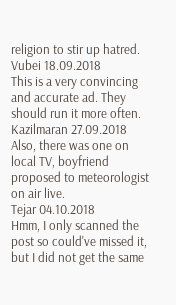religion to stir up hatred.
Vubei 18.09.2018
This is a very convincing and accurate ad. They should run it more often.
Kazilmaran 27.09.2018
Also, there was one on local TV, boyfriend proposed to meteorologist on air live.
Tejar 04.10.2018
Hmm, I only scanned the post so could've missed it, but I did not get the same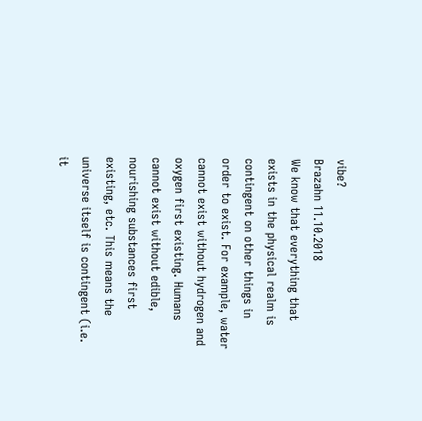vibe?
Brazahn 11.10.2018
We know that everything that exists in the physical realm is contingent on other things in order to exist. For example, water cannot exist without hydrogen and oxygen first existing. Humans cannot exist without edible, nourishing substances first existing, etc. This means the universe itself is contingent (i.e. it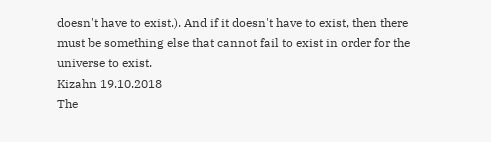doesn't have to exist.). And if it doesn't have to exist, then there must be something else that cannot fail to exist in order for the universe to exist.
Kizahn 19.10.2018
The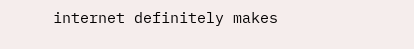internet definitely makes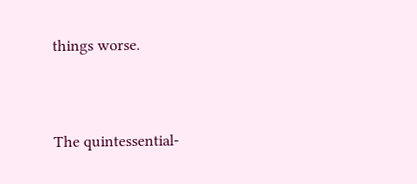things worse.


The quintessential-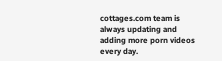cottages.com team is always updating and adding more porn videos every day.